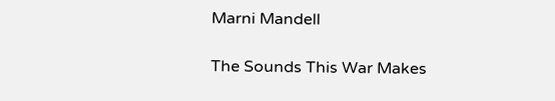Marni Mandell

The Sounds This War Makes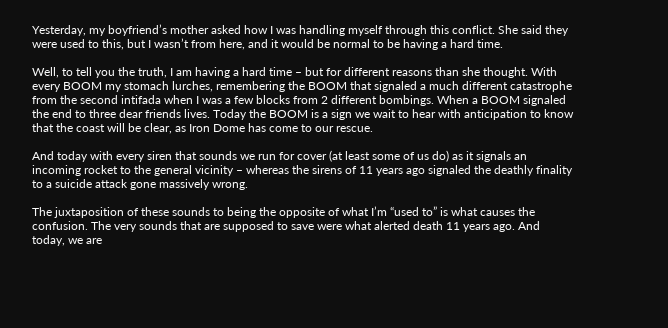Yesterday, my boyfriend’s mother asked how I was handling myself through this conflict. She said they were used to this, but I wasn’t from here, and it would be normal to be having a hard time.

Well, to tell you the truth, I am having a hard time – but for different reasons than she thought. With every BOOM my stomach lurches, remembering the BOOM that signaled a much different catastrophe from the second intifada when I was a few blocks from 2 different bombings. When a BOOM signaled the end to three dear friends lives. Today the BOOM is a sign we wait to hear with anticipation to know that the coast will be clear, as Iron Dome has come to our rescue.

And today with every siren that sounds we run for cover (at least some of us do) as it signals an incoming rocket to the general vicinity – whereas the sirens of 11 years ago signaled the deathly finality to a suicide attack gone massively wrong.

The juxtaposition of these sounds to being the opposite of what I’m “used to” is what causes the confusion. The very sounds that are supposed to save were what alerted death 11 years ago. And today, we are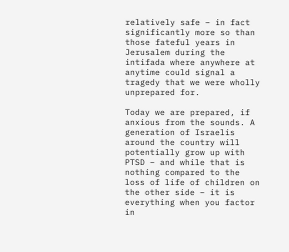relatively safe – in fact significantly more so than those fateful years in Jerusalem during the intifada where anywhere at anytime could signal a tragedy that we were wholly unprepared for.

Today we are prepared, if anxious from the sounds. A generation of Israelis around the country will potentially grow up with PTSD – and while that is nothing compared to the loss of life of children on the other side – it is everything when you factor in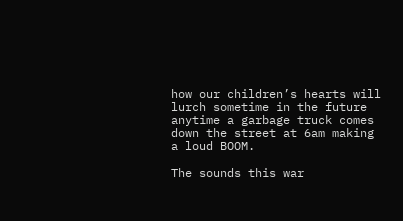how our children’s hearts will lurch sometime in the future anytime a garbage truck comes down the street at 6am making a loud BOOM.

The sounds this war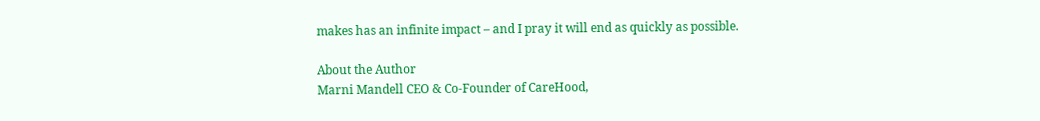makes has an infinite impact – and I pray it will end as quickly as possible.

About the Author
Marni Mandell CEO & Co-Founder of CareHood,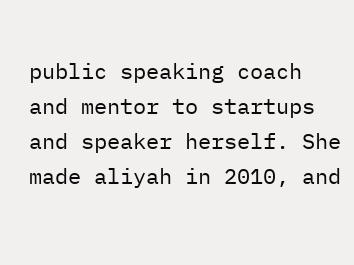public speaking coach and mentor to startups and speaker herself. She made aliyah in 2010, and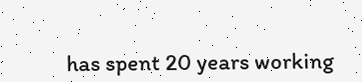has spent 20 years working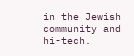in the Jewish community and hi-tech.